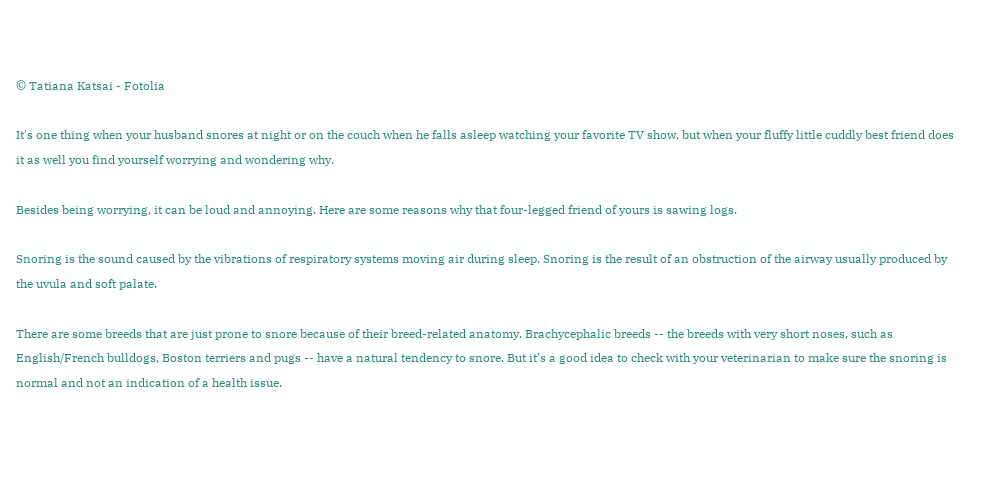© Tatiana Katsai - Fotolia

It's one thing when your husband snores at night or on the couch when he falls asleep watching your favorite TV show, but when your fluffy little cuddly best friend does it as well you find yourself worrying and wondering why.

Besides being worrying, it can be loud and annoying. Here are some reasons why that four-legged friend of yours is sawing logs.

Snoring is the sound caused by the vibrations of respiratory systems moving air during sleep. Snoring is the result of an obstruction of the airway usually produced by the uvula and soft palate.

There are some breeds that are just prone to snore because of their breed-related anatomy. Brachycephalic breeds -- the breeds with very short noses, such as English/French bulldogs, Boston terriers and pugs -- have a natural tendency to snore. But it’s a good idea to check with your veterinarian to make sure the snoring is normal and not an indication of a health issue.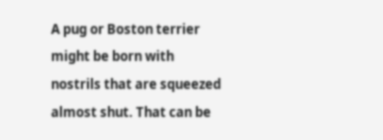A pug or Boston terrier might be born with nostrils that are squeezed almost shut. That can be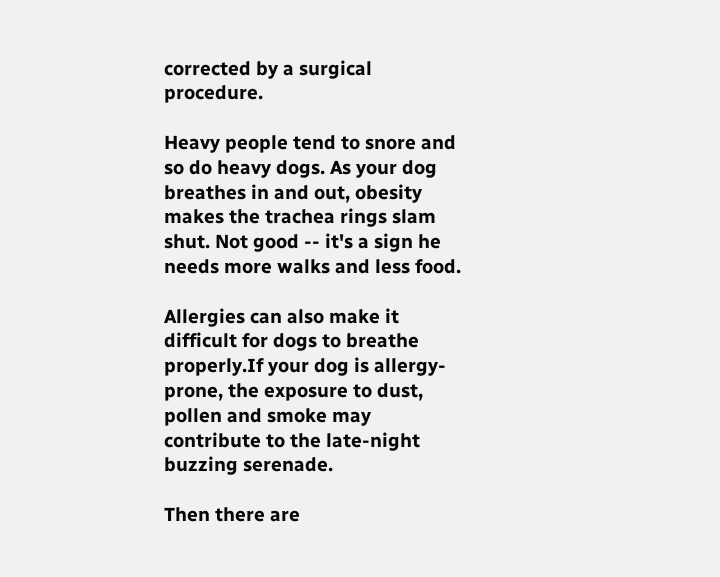corrected by a surgical procedure.

Heavy people tend to snore and so do heavy dogs. As your dog breathes in and out, obesity makes the trachea rings slam shut. Not good -- it's a sign he needs more walks and less food.

Allergies can also make it difficult for dogs to breathe properly.If your dog is allergy-prone, the exposure to dust, pollen and smoke may contribute to the late-night buzzing serenade.

Then there are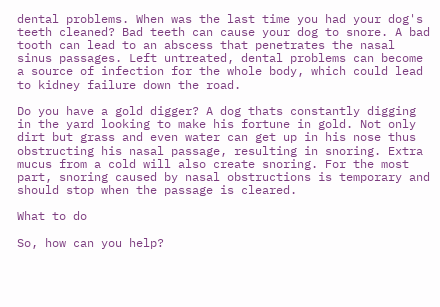dental problems. When was the last time you had your dog's teeth cleaned? Bad teeth can cause your dog to snore. A bad tooth can lead to an abscess that penetrates the nasal sinus passages. Left untreated, dental problems can become a source of infection for the whole body, which could lead to kidney failure down the road.

Do you have a gold digger? A dog thats constantly digging in the yard looking to make his fortune in gold. Not only dirt but grass and even water can get up in his nose thus obstructing his nasal passage, resulting in snoring. Extra mucus from a cold will also create snoring. For the most part, snoring caused by nasal obstructions is temporary and should stop when the passage is cleared.

What to do

So, how can you help?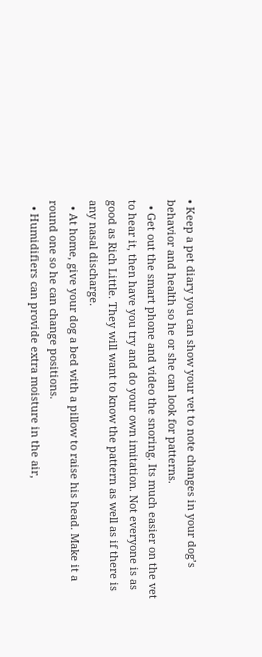• Keep a pet diary you can show your vet to note changes in your dog’s behavior and health so he or she can look for patterns.
  • Get out the smart phone and video the snoring. Its much easier on the vet to hear it, then have you try and do your own imitation. Not everyone is as good as Rich Little. They will want to know the pattern as well as if there is any nasal discharge.
  • At home, give your dog a bed with a pillow to raise his head. Make it a round one so he can change positions.
  • Humidifiers can provide extra moisture in the air,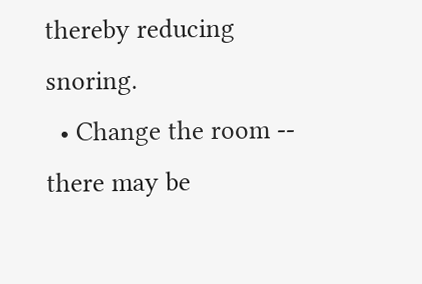thereby reducing snoring.
  • Change the room -- there may be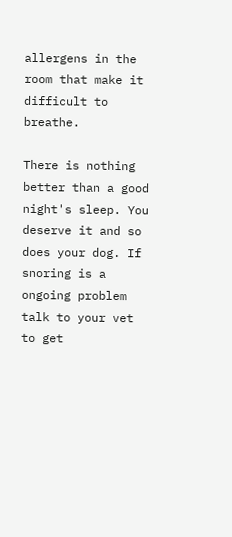allergens in the room that make it difficult to breathe.

There is nothing better than a good night's sleep. You deserve it and so does your dog. If snoring is a ongoing problem talk to your vet to get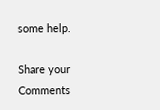some help.

Share your Comments